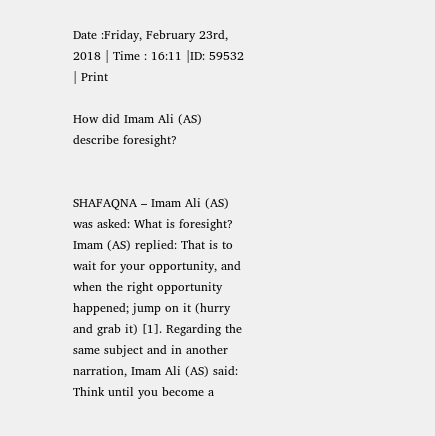Date :Friday, February 23rd, 2018 | Time : 16:11 |ID: 59532 | Print

How did Imam Ali (AS) describe foresight?


SHAFAQNA – Imam Ali (AS) was asked: What is foresight? Imam (AS) replied: That is to wait for your opportunity, and when the right opportunity happened; jump on it (hurry and grab it) [1]. Regarding the same subject and in another narration, Imam Ali (AS) said: Think until you become a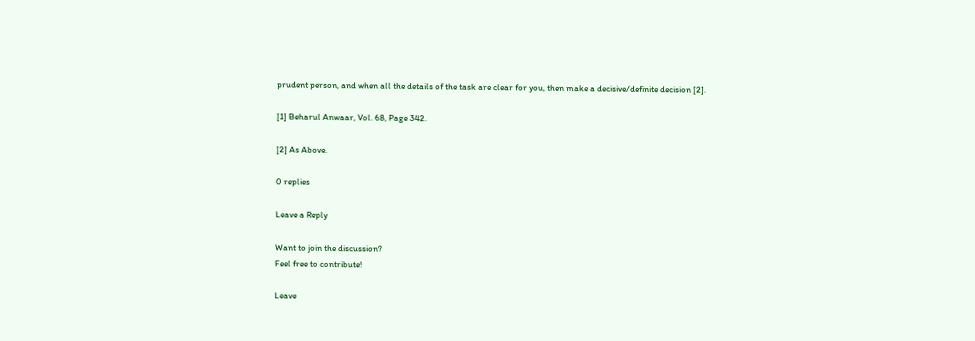prudent person, and when all the details of the task are clear for you, then make a decisive/definite decision [2].

[1] Beharul Anwaar, Vol. 68, Page 342.

[2] As Above.

0 replies

Leave a Reply

Want to join the discussion?
Feel free to contribute!

Leave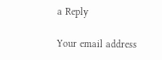a Reply

Your email address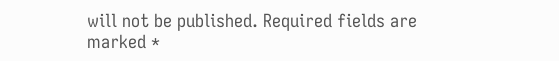will not be published. Required fields are marked *